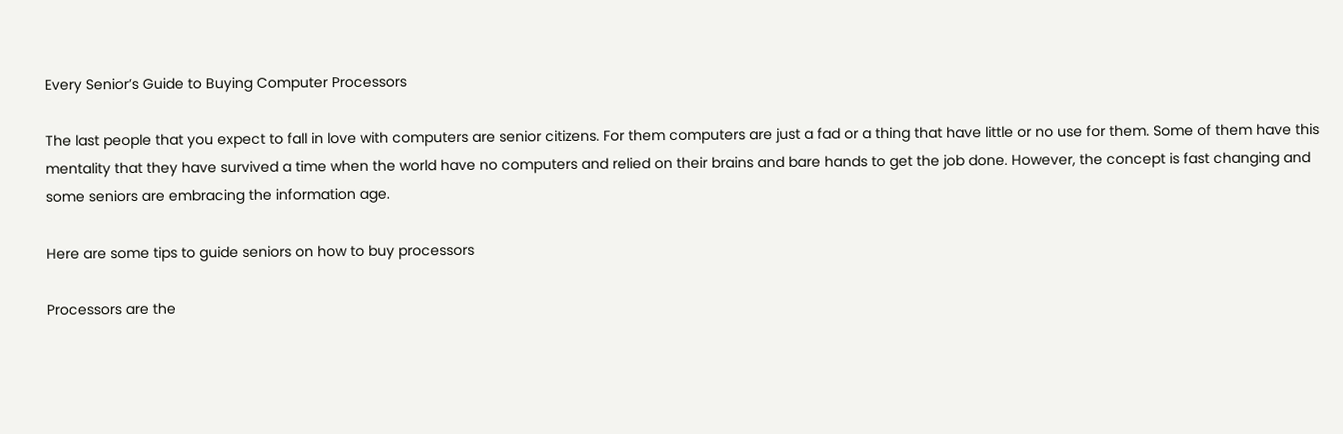Every Senior’s Guide to Buying Computer Processors

The last people that you expect to fall in love with computers are senior citizens. For them computers are just a fad or a thing that have little or no use for them. Some of them have this mentality that they have survived a time when the world have no computers and relied on their brains and bare hands to get the job done. However, the concept is fast changing and some seniors are embracing the information age.

Here are some tips to guide seniors on how to buy processors

Processors are the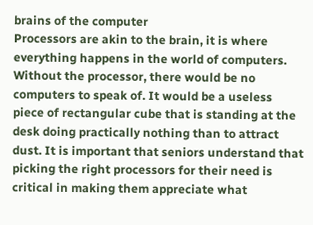brains of the computer
Processors are akin to the brain, it is where everything happens in the world of computers. Without the processor, there would be no computers to speak of. It would be a useless piece of rectangular cube that is standing at the desk doing practically nothing than to attract dust. It is important that seniors understand that picking the right processors for their need is critical in making them appreciate what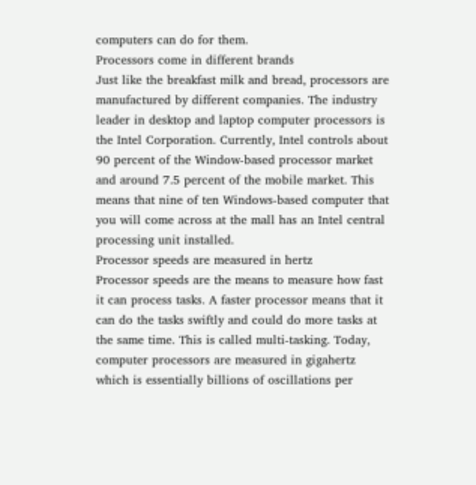computers can do for them.
Processors come in different brands
Just like the breakfast milk and bread, processors are manufactured by different companies. The industry leader in desktop and laptop computer processors is the Intel Corporation. Currently, Intel controls about 90 percent of the Window-based processor market and around 7.5 percent of the mobile market. This means that nine of ten Windows-based computer that you will come across at the mall has an Intel central processing unit installed.
Processor speeds are measured in hertz
Processor speeds are the means to measure how fast it can process tasks. A faster processor means that it can do the tasks swiftly and could do more tasks at the same time. This is called multi-tasking. Today, computer processors are measured in gigahertz which is essentially billions of oscillations per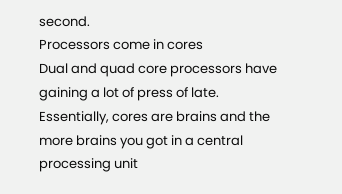second.
Processors come in cores
Dual and quad core processors have gaining a lot of press of late. Essentially, cores are brains and the more brains you got in a central processing unit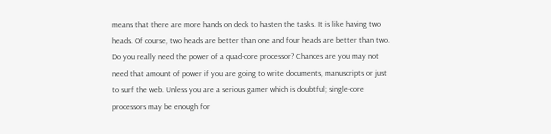means that there are more hands on deck to hasten the tasks. It is like having two heads. Of course, two heads are better than one and four heads are better than two. Do you really need the power of a quad-core processor? Chances are you may not need that amount of power if you are going to write documents, manuscripts or just to surf the web. Unless you are a serious gamer which is doubtful; single-core processors may be enough for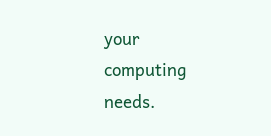your computing needs.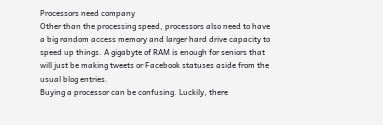Processors need company
Other than the processing speed, processors also need to have a big random access memory and larger hard drive capacity to speed up things. A gigabyte of RAM is enough for seniors that will just be making tweets or Facebook statuses aside from the usual blog entries.
Buying a processor can be confusing. Luckily, there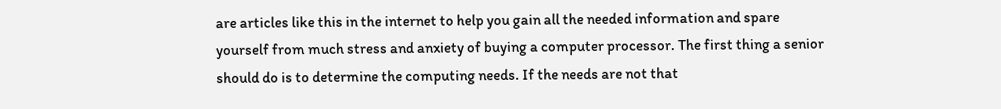are articles like this in the internet to help you gain all the needed information and spare yourself from much stress and anxiety of buying a computer processor. The first thing a senior should do is to determine the computing needs. If the needs are not that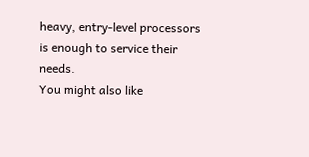heavy, entry-level processors is enough to service their needs.
You might also like